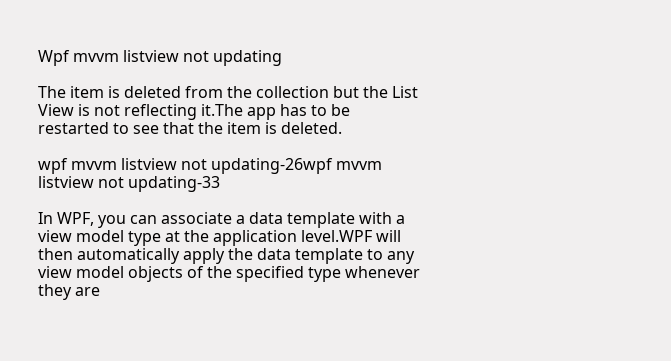Wpf mvvm listview not updating

The item is deleted from the collection but the List View is not reflecting it.The app has to be restarted to see that the item is deleted.

wpf mvvm listview not updating-26wpf mvvm listview not updating-33

In WPF, you can associate a data template with a view model type at the application level.WPF will then automatically apply the data template to any view model objects of the specified type whenever they are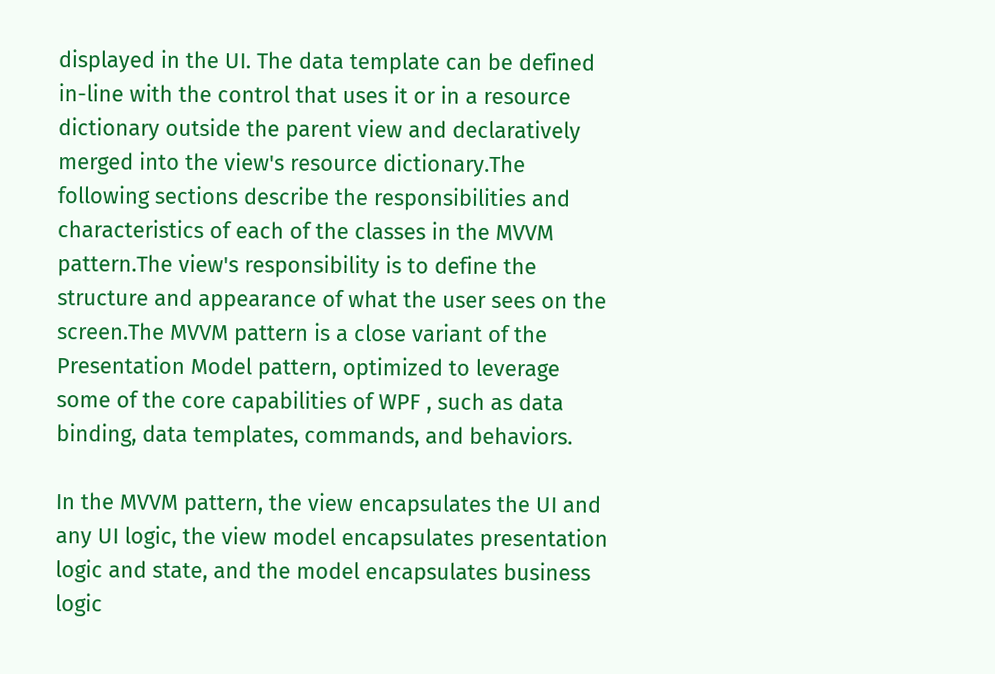displayed in the UI. The data template can be defined in-line with the control that uses it or in a resource dictionary outside the parent view and declaratively merged into the view's resource dictionary.The following sections describe the responsibilities and characteristics of each of the classes in the MVVM pattern.The view's responsibility is to define the structure and appearance of what the user sees on the screen.The MVVM pattern is a close variant of the Presentation Model pattern, optimized to leverage some of the core capabilities of WPF , such as data binding, data templates, commands, and behaviors.

In the MVVM pattern, the view encapsulates the UI and any UI logic, the view model encapsulates presentation logic and state, and the model encapsulates business logic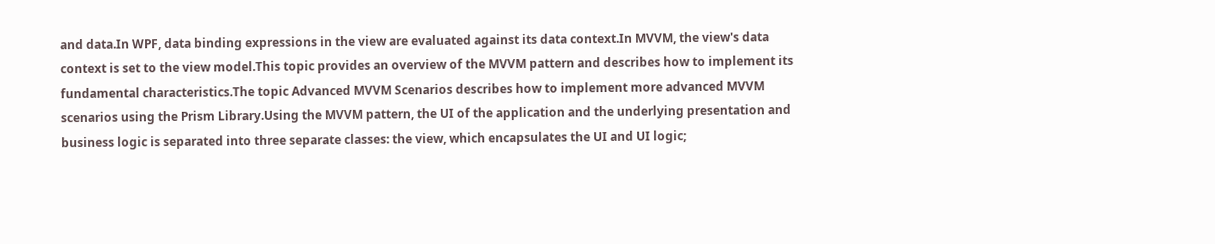and data.In WPF, data binding expressions in the view are evaluated against its data context.In MVVM, the view's data context is set to the view model.This topic provides an overview of the MVVM pattern and describes how to implement its fundamental characteristics.The topic Advanced MVVM Scenarios describes how to implement more advanced MVVM scenarios using the Prism Library.Using the MVVM pattern, the UI of the application and the underlying presentation and business logic is separated into three separate classes: the view, which encapsulates the UI and UI logic;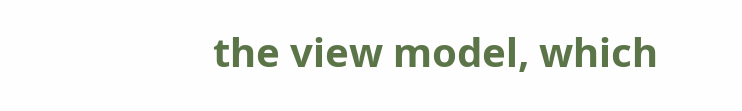the view model, which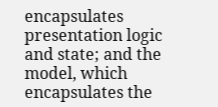encapsulates presentation logic and state; and the model, which encapsulates the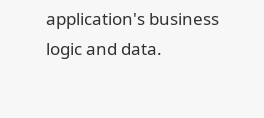application's business logic and data.